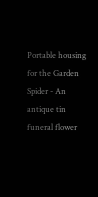Portable housing for the Garden Spider - An antique tin funeral flower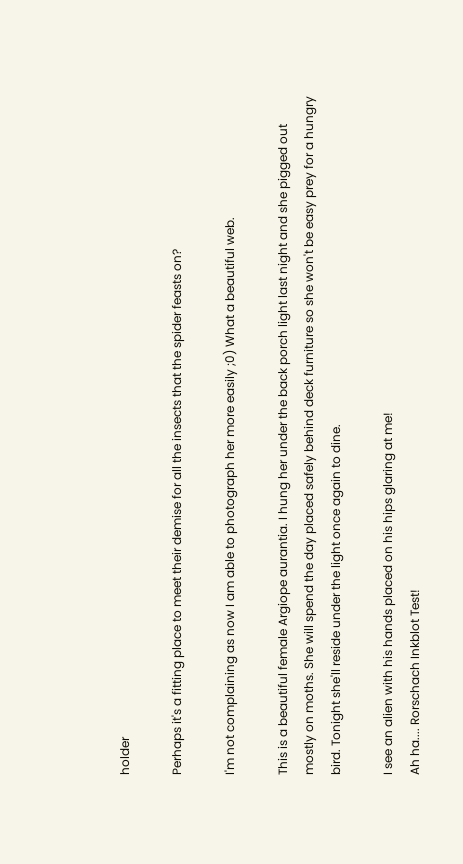holder

Perhaps it's a fitting place to meet their demise for all the insects that the spider feasts on?

I'm not complaining as now I am able to photograph her more easily ;0) What a beautiful web.

This is a beautiful female Argiope aurantia. I hung her under the back porch light last night and she pigged out mostly on moths. She will spend the day placed safely behind deck furniture so she won't be easy prey for a hungry bird. Tonight she'll reside under the light once again to dine.

I see an alien with his hands placed on his hips glaring at me!
Ah ha.... Rorschach Inkblot Test!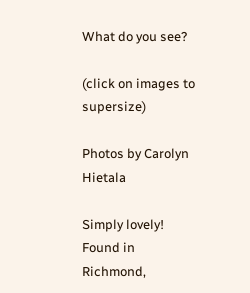What do you see?

(click on images to supersize)

Photos by Carolyn Hietala

Simply lovely! Found in Richmond,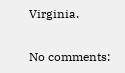Virginia.

No comments: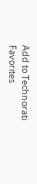Add to Technorati Favorites